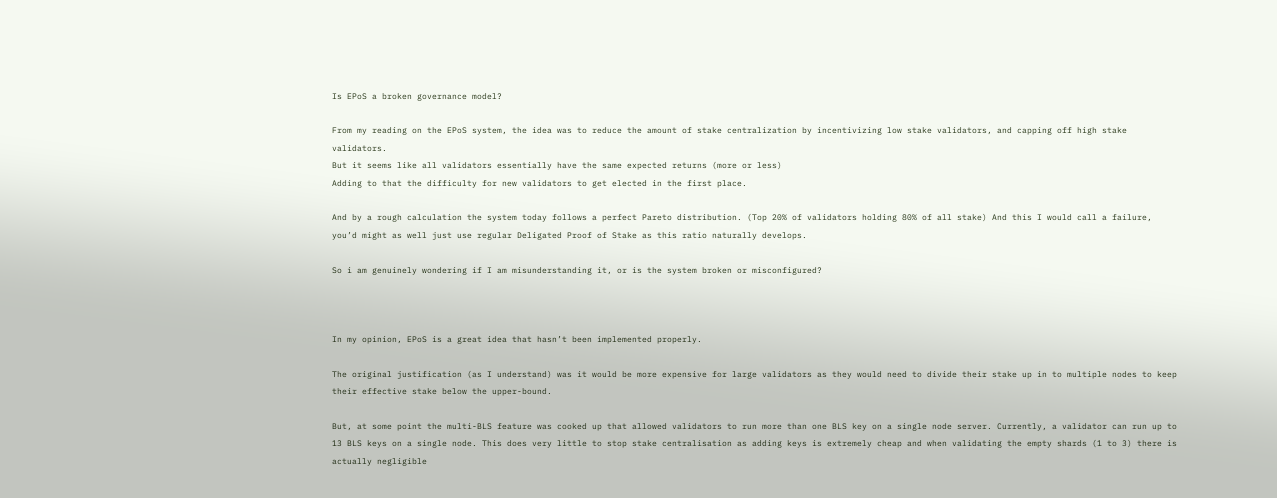Is EPoS a broken governance model?

From my reading on the EPoS system, the idea was to reduce the amount of stake centralization by incentivizing low stake validators, and capping off high stake validators.
But it seems like all validators essentially have the same expected returns (more or less)
Adding to that the difficulty for new validators to get elected in the first place.

And by a rough calculation the system today follows a perfect Pareto distribution. (Top 20% of validators holding 80% of all stake) And this I would call a failure, you’d might as well just use regular Deligated Proof of Stake as this ratio naturally develops.

So i am genuinely wondering if I am misunderstanding it, or is the system broken or misconfigured?



In my opinion, EPoS is a great idea that hasn’t been implemented properly.

The original justification (as I understand) was it would be more expensive for large validators as they would need to divide their stake up in to multiple nodes to keep their effective stake below the upper-bound.

But, at some point the multi-BLS feature was cooked up that allowed validators to run more than one BLS key on a single node server. Currently, a validator can run up to 13 BLS keys on a single node. This does very little to stop stake centralisation as adding keys is extremely cheap and when validating the empty shards (1 to 3) there is actually negligible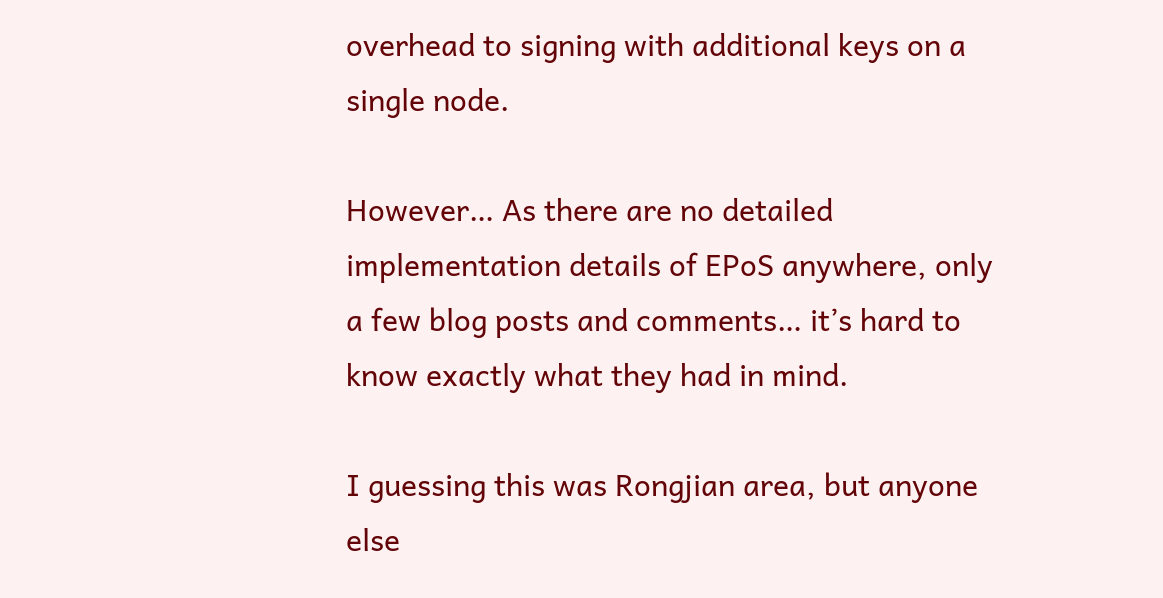overhead to signing with additional keys on a single node.

However… As there are no detailed implementation details of EPoS anywhere, only a few blog posts and comments… it’s hard to know exactly what they had in mind.

I guessing this was Rongjian area, but anyone else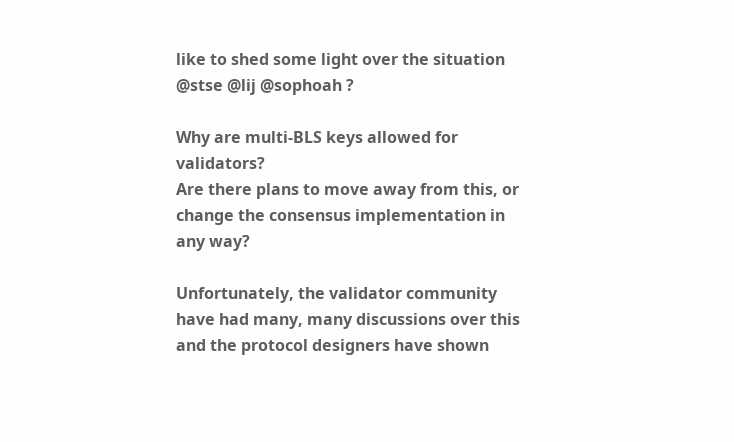like to shed some light over the situation @stse @lij @sophoah ?

Why are multi-BLS keys allowed for validators?
Are there plans to move away from this, or change the consensus implementation in any way?

Unfortunately, the validator community have had many, many discussions over this and the protocol designers have shown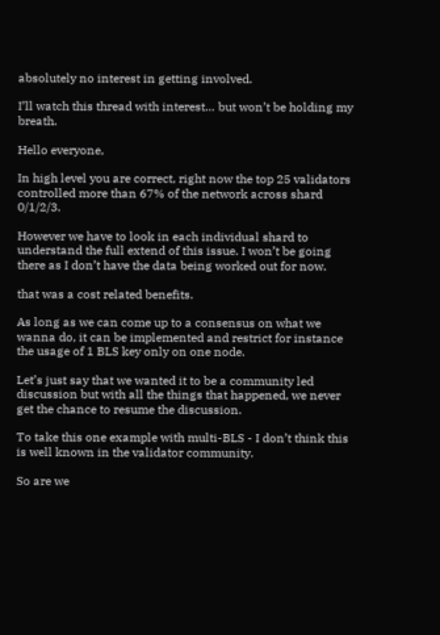absolutely no interest in getting involved.

I’ll watch this thread with interest… but won’t be holding my breath.

Hello everyone,

In high level you are correct, right now the top 25 validators controlled more than 67% of the network across shard 0/1/2/3.

However we have to look in each individual shard to understand the full extend of this issue. I won’t be going there as I don’t have the data being worked out for now.

that was a cost related benefits.

As long as we can come up to a consensus on what we wanna do, it can be implemented and restrict for instance the usage of 1 BLS key only on one node.

Let’s just say that we wanted it to be a community led discussion but with all the things that happened, we never get the chance to resume the discussion.

To take this one example with multi-BLS - I don’t think this is well known in the validator community.

So are we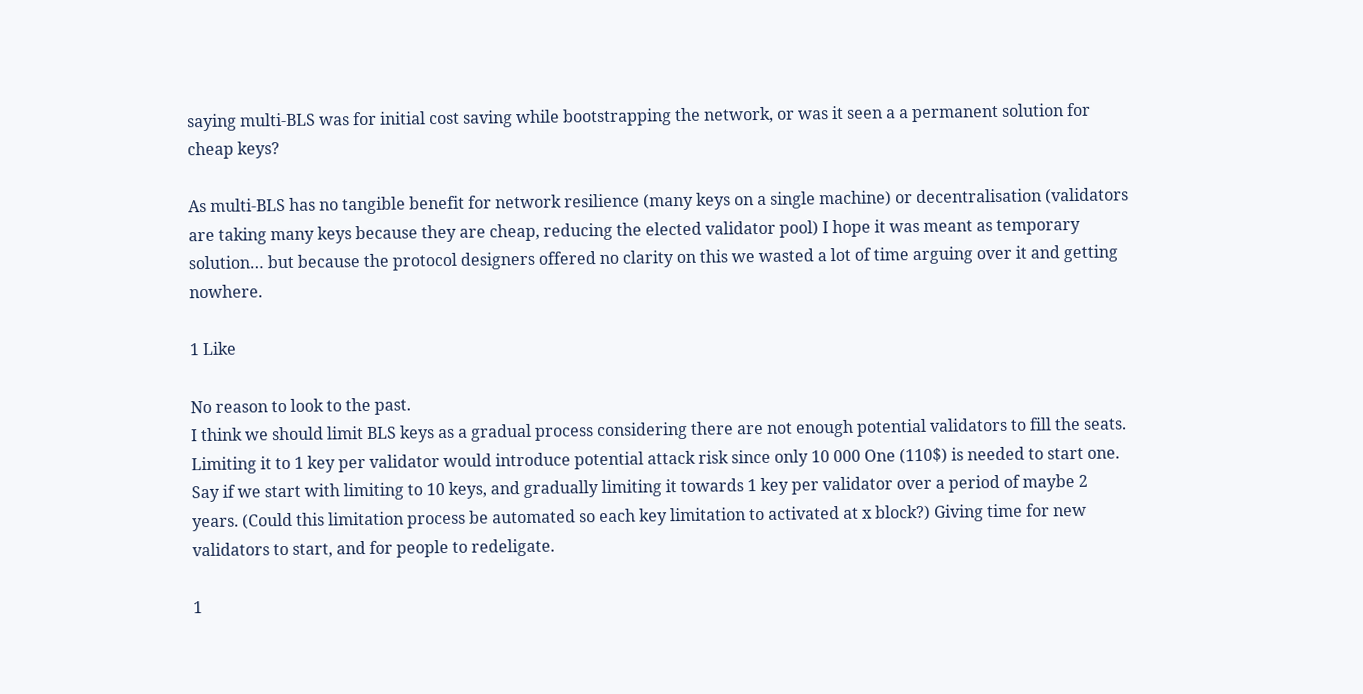saying multi-BLS was for initial cost saving while bootstrapping the network, or was it seen a a permanent solution for cheap keys?

As multi-BLS has no tangible benefit for network resilience (many keys on a single machine) or decentralisation (validators are taking many keys because they are cheap, reducing the elected validator pool) I hope it was meant as temporary solution… but because the protocol designers offered no clarity on this we wasted a lot of time arguing over it and getting nowhere.

1 Like

No reason to look to the past.
I think we should limit BLS keys as a gradual process considering there are not enough potential validators to fill the seats. Limiting it to 1 key per validator would introduce potential attack risk since only 10 000 One (110$) is needed to start one.
Say if we start with limiting to 10 keys, and gradually limiting it towards 1 key per validator over a period of maybe 2 years. (Could this limitation process be automated so each key limitation to activated at x block?) Giving time for new validators to start, and for people to redeligate.

1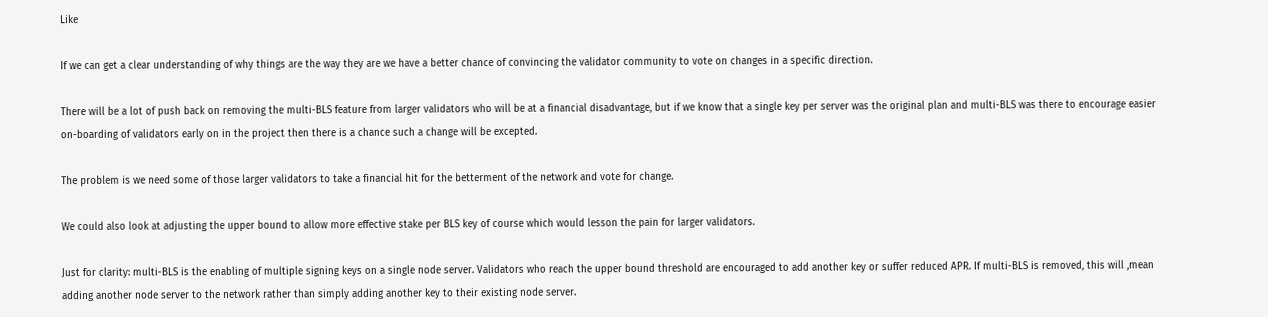Like

If we can get a clear understanding of why things are the way they are we have a better chance of convincing the validator community to vote on changes in a specific direction.

There will be a lot of push back on removing the multi-BLS feature from larger validators who will be at a financial disadvantage, but if we know that a single key per server was the original plan and multi-BLS was there to encourage easier on-boarding of validators early on in the project then there is a chance such a change will be excepted.

The problem is we need some of those larger validators to take a financial hit for the betterment of the network and vote for change.

We could also look at adjusting the upper bound to allow more effective stake per BLS key of course which would lesson the pain for larger validators.

Just for clarity: multi-BLS is the enabling of multiple signing keys on a single node server. Validators who reach the upper bound threshold are encouraged to add another key or suffer reduced APR. If multi-BLS is removed, this will ,mean adding another node server to the network rather than simply adding another key to their existing node server.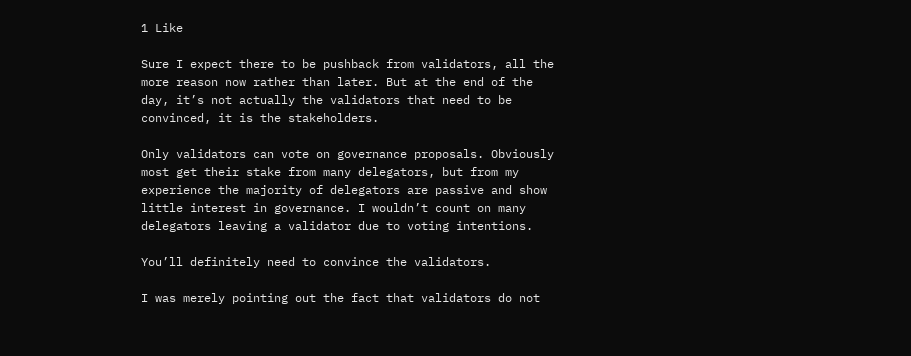1 Like

Sure I expect there to be pushback from validators, all the more reason now rather than later. But at the end of the day, it’s not actually the validators that need to be convinced, it is the stakeholders.

Only validators can vote on governance proposals. Obviously most get their stake from many delegators, but from my experience the majority of delegators are passive and show little interest in governance. I wouldn’t count on many delegators leaving a validator due to voting intentions.

You’ll definitely need to convince the validators.

I was merely pointing out the fact that validators do not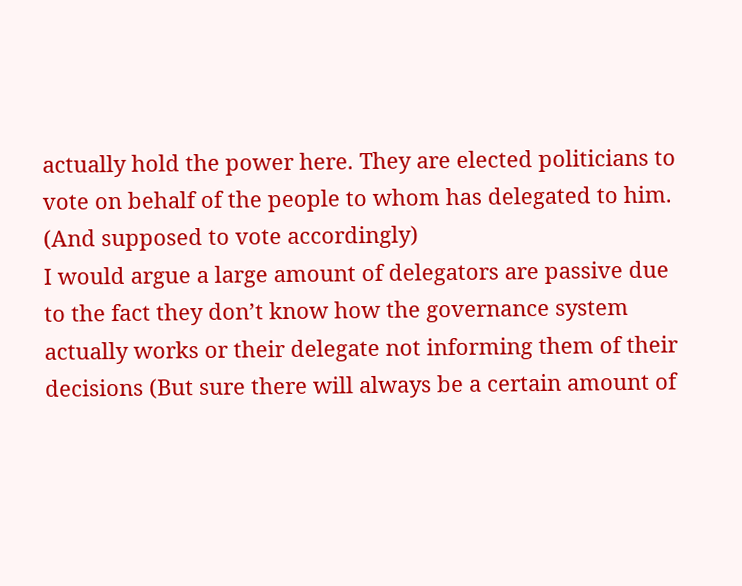actually hold the power here. They are elected politicians to vote on behalf of the people to whom has delegated to him. (And supposed to vote accordingly)
I would argue a large amount of delegators are passive due to the fact they don’t know how the governance system actually works or their delegate not informing them of their decisions (But sure there will always be a certain amount of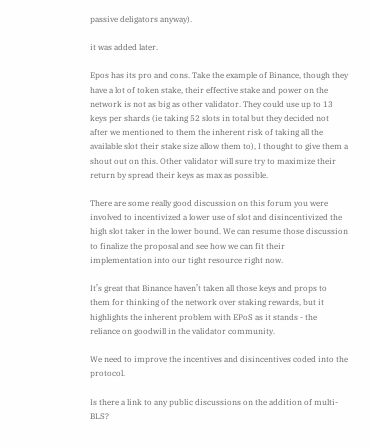passive deligators anyway).

it was added later.

Epos has its pro and cons. Take the example of Binance, though they have a lot of token stake, their effective stake and power on the network is not as big as other validator. They could use up to 13 keys per shards (ie taking 52 slots in total but they decided not after we mentioned to them the inherent risk of taking all the available slot their stake size allow them to), I thought to give them a shout out on this. Other validator will sure try to maximize their return by spread their keys as max as possible.

There are some really good discussion on this forum you were involved to incentivized a lower use of slot and disincentivized the high slot taker in the lower bound. We can resume those discussion to finalize the proposal and see how we can fit their implementation into our tight resource right now.

It’s great that Binance haven’t taken all those keys and props to them for thinking of the network over staking rewards, but it highlights the inherent problem with EPoS as it stands - the reliance on goodwill in the validator community.

We need to improve the incentives and disincentives coded into the protocol.

Is there a link to any public discussions on the addition of multi-BLS?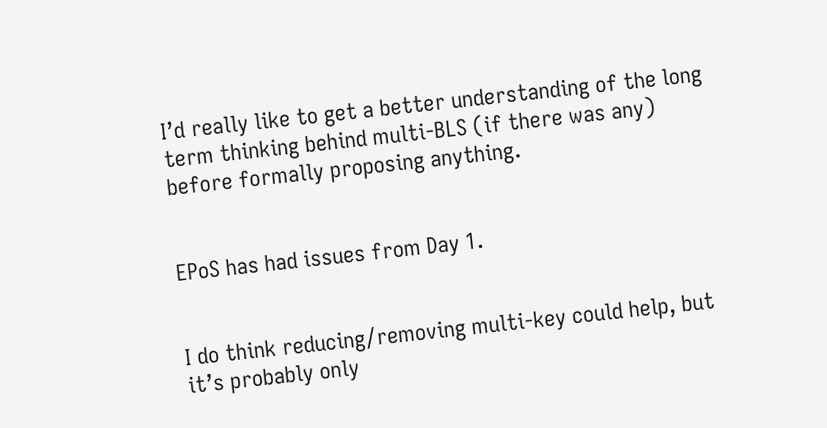I’d really like to get a better understanding of the long term thinking behind multi-BLS (if there was any) before formally proposing anything.


EPoS has had issues from Day 1.


I do think reducing/removing multi-key could help, but it’s probably only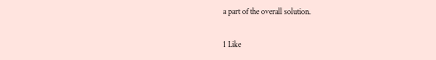a part of the overall solution.

1 Like